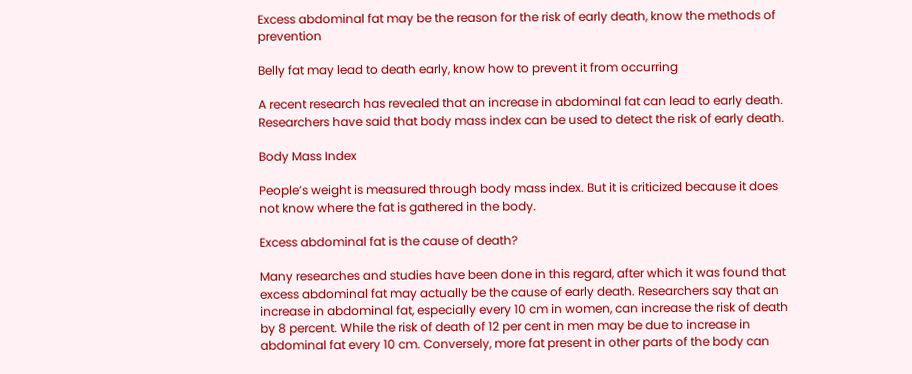Excess abdominal fat may be the reason for the risk of early death, know the methods of prevention

Belly fat may lead to death early, know how to prevent it from occurring

A recent research has revealed that an increase in abdominal fat can lead to early death. Researchers have said that body mass index can be used to detect the risk of early death.

Body Mass Index

People’s weight is measured through body mass index. But it is criticized because it does not know where the fat is gathered in the body.

Excess abdominal fat is the cause of death?

Many researches and studies have been done in this regard, after which it was found that excess abdominal fat may actually be the cause of early death. Researchers say that an increase in abdominal fat, especially every 10 cm in women, can increase the risk of death by 8 percent. While the risk of death of 12 per cent in men may be due to increase in abdominal fat every 10 cm. Conversely, more fat present in other parts of the body can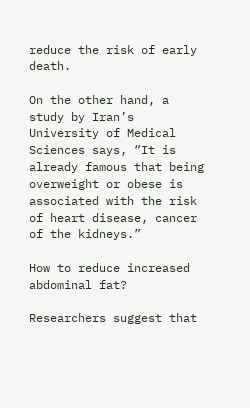reduce the risk of early death.

On the other hand, a study by Iran’s University of Medical Sciences says, “It is already famous that being overweight or obese is associated with the risk of heart disease, cancer of the kidneys.”

How to reduce increased abdominal fat?

Researchers suggest that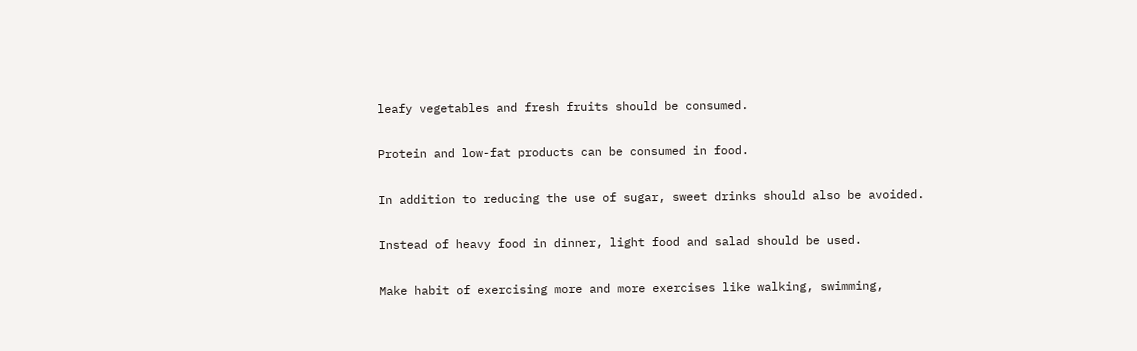leafy vegetables and fresh fruits should be consumed.

Protein and low-fat products can be consumed in food.

In addition to reducing the use of sugar, sweet drinks should also be avoided.

Instead of heavy food in dinner, light food and salad should be used.

Make habit of exercising more and more exercises like walking, swimming,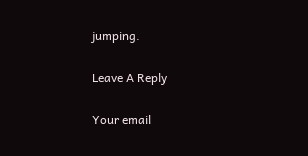jumping.

Leave A Reply

Your email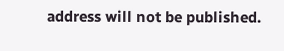address will not be published.